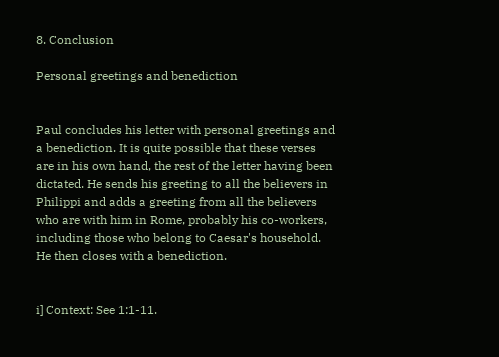8. Conclusion

Personal greetings and benediction


Paul concludes his letter with personal greetings and a benediction. It is quite possible that these verses are in his own hand, the rest of the letter having been dictated. He sends his greeting to all the believers in Philippi and adds a greeting from all the believers who are with him in Rome, probably his co-workers, including those who belong to Caesar's household. He then closes with a benediction.


i] Context: See 1:1-11.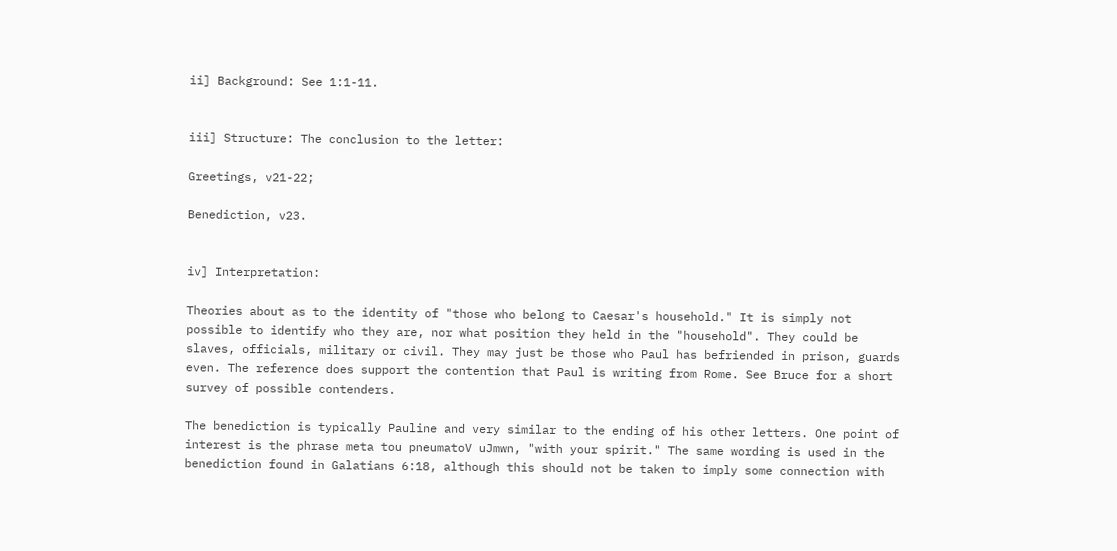ii] Background: See 1:1-11.


iii] Structure: The conclusion to the letter:

Greetings, v21-22;

Benediction, v23.


iv] Interpretation:

Theories about as to the identity of "those who belong to Caesar's household." It is simply not possible to identify who they are, nor what position they held in the "household". They could be slaves, officials, military or civil. They may just be those who Paul has befriended in prison, guards even. The reference does support the contention that Paul is writing from Rome. See Bruce for a short survey of possible contenders.

The benediction is typically Pauline and very similar to the ending of his other letters. One point of interest is the phrase meta tou pneumatoV uJmwn, "with your spirit." The same wording is used in the benediction found in Galatians 6:18, although this should not be taken to imply some connection with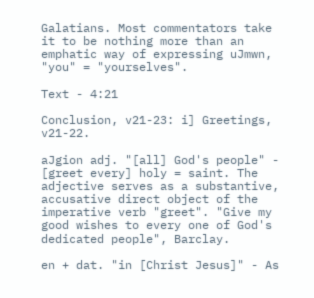Galatians. Most commentators take it to be nothing more than an emphatic way of expressing uJmwn, "you" = "yourselves".

Text - 4:21

Conclusion, v21-23: i] Greetings, v21-22.

aJgion adj. "[all] God's people" - [greet every] holy = saint. The adjective serves as a substantive, accusative direct object of the imperative verb "greet". "Give my good wishes to every one of God's dedicated people", Barclay.

en + dat. "in [Christ Jesus]" - As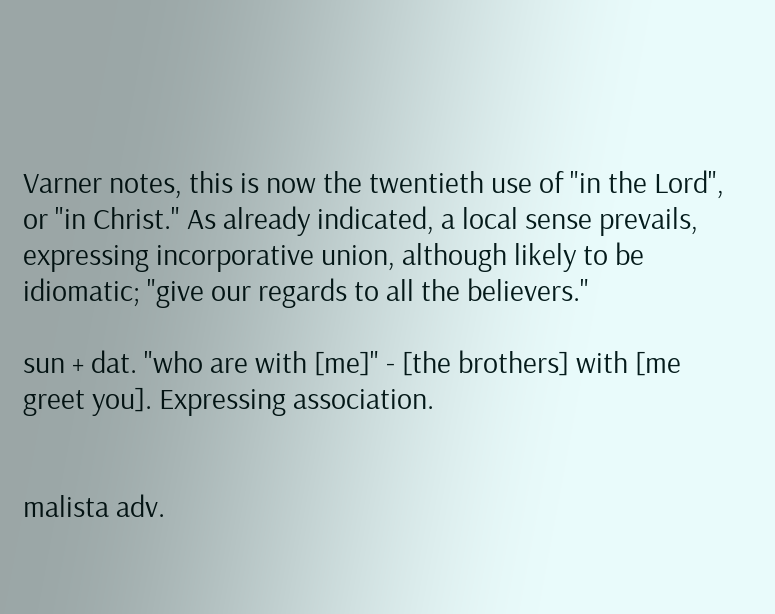Varner notes, this is now the twentieth use of "in the Lord", or "in Christ." As already indicated, a local sense prevails, expressing incorporative union, although likely to be idiomatic; "give our regards to all the believers."

sun + dat. "who are with [me]" - [the brothers] with [me greet you]. Expressing association.


malista adv.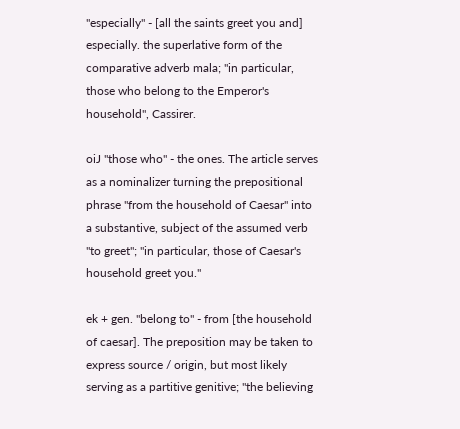"especially" - [all the saints greet you and] especially. the superlative form of the comparative adverb mala; "in particular, those who belong to the Emperor's household", Cassirer.

oiJ "those who" - the ones. The article serves as a nominalizer turning the prepositional phrase "from the household of Caesar" into a substantive, subject of the assumed verb "to greet"; "in particular, those of Caesar's household greet you."

ek + gen. "belong to" - from [the household of caesar]. The preposition may be taken to express source / origin, but most likely serving as a partitive genitive; "the believing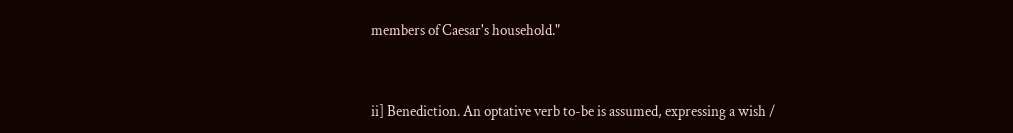members of Caesar's household."


ii] Benediction. An optative verb to-be is assumed, expressing a wish /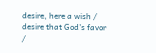desire, here a wish / desire that God's favor /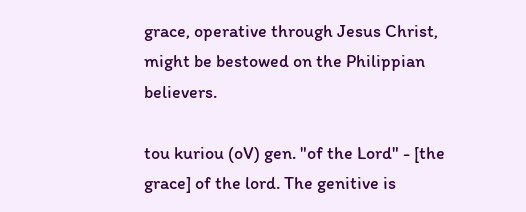grace, operative through Jesus Christ, might be bestowed on the Philippian believers.

tou kuriou (oV) gen. "of the Lord" - [the grace] of the lord. The genitive is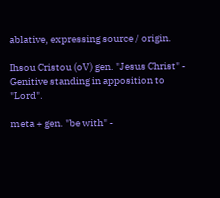ablative, expressing source / origin.

Ihsou Cristou (oV) gen. "Jesus Christ" - Genitive standing in apposition to "Lord".

meta + gen. "be with" -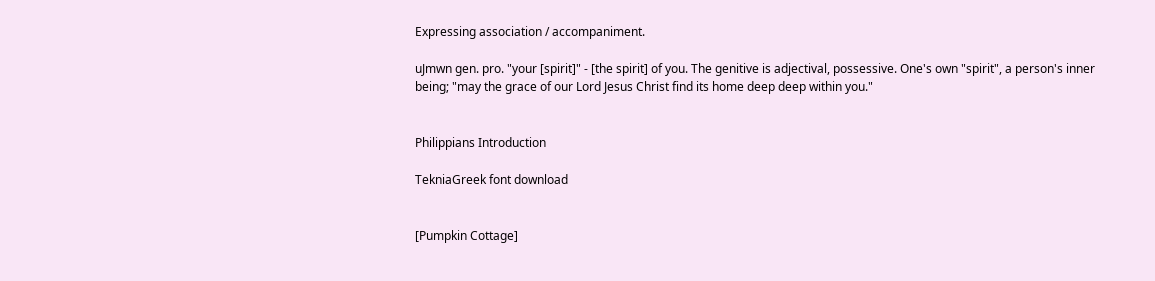Expressing association / accompaniment.

uJmwn gen. pro. "your [spirit]" - [the spirit] of you. The genitive is adjectival, possessive. One's own "spirit", a person's inner being; "may the grace of our Lord Jesus Christ find its home deep deep within you."


Philippians Introduction

TekniaGreek font download


[Pumpkin Cottage]